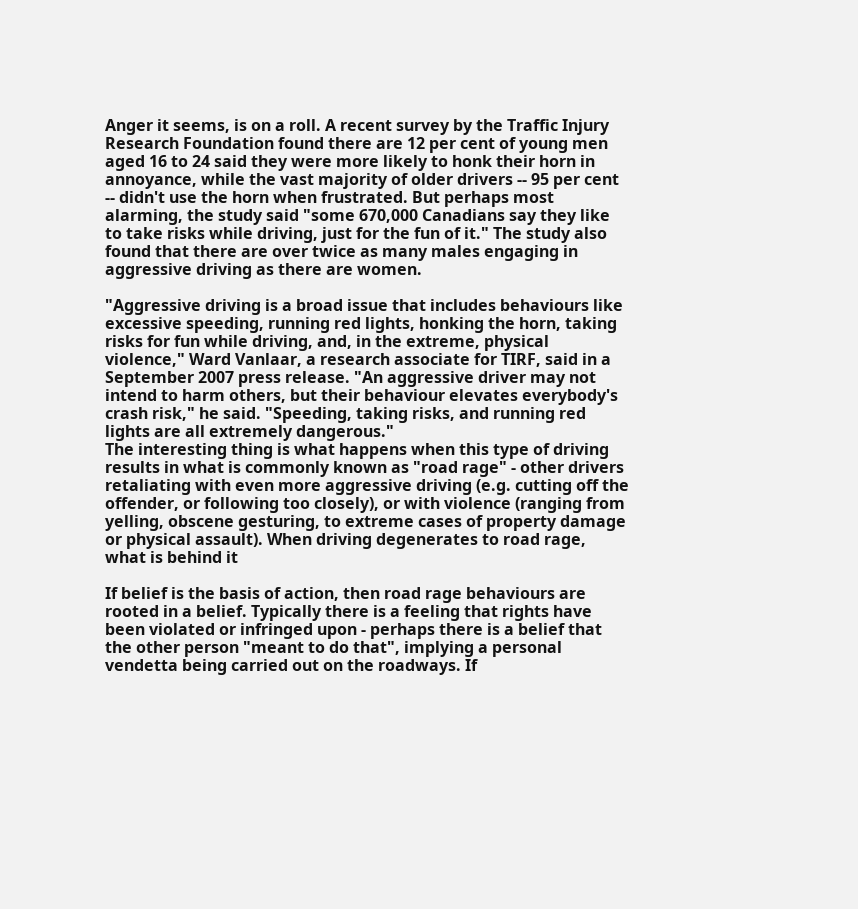Anger it seems, is on a roll. A recent survey by the Traffic Injury Research Foundation found there are 12 per cent of young men aged 16 to 24 said they were more likely to honk their horn in annoyance, while the vast majority of older drivers -- 95 per cent -- didn't use the horn when frustrated. But perhaps most alarming, the study said "some 670,000 Canadians say they like to take risks while driving, just for the fun of it." The study also found that there are over twice as many males engaging in aggressive driving as there are women.

"Aggressive driving is a broad issue that includes behaviours like excessive speeding, running red lights, honking the horn, taking risks for fun while driving, and, in the extreme, physical violence," Ward Vanlaar, a research associate for TIRF, said in a September 2007 press release. "An aggressive driver may not intend to harm others, but their behaviour elevates everybody's crash risk," he said. "Speeding, taking risks, and running red lights are all extremely dangerous."
The interesting thing is what happens when this type of driving results in what is commonly known as "road rage" - other drivers retaliating with even more aggressive driving (e.g. cutting off the offender, or following too closely), or with violence (ranging from yelling, obscene gesturing, to extreme cases of property damage or physical assault). When driving degenerates to road rage, what is behind it

If belief is the basis of action, then road rage behaviours are rooted in a belief. Typically there is a feeling that rights have been violated or infringed upon - perhaps there is a belief that the other person "meant to do that", implying a personal vendetta being carried out on the roadways. If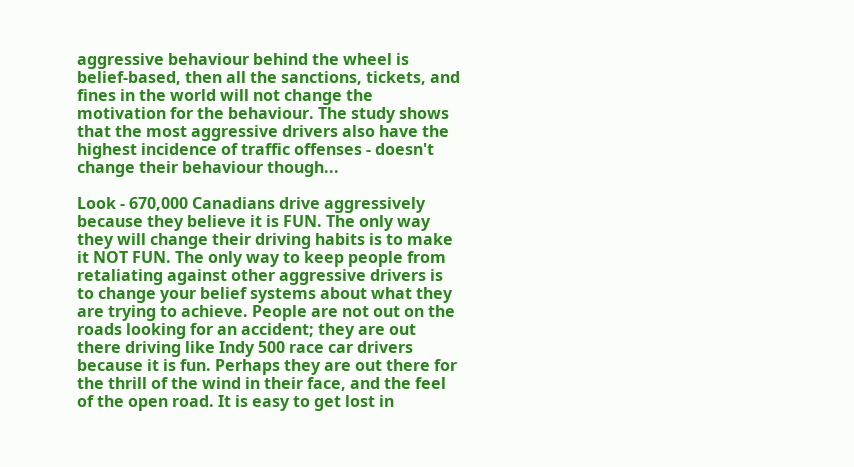aggressive behaviour behind the wheel is belief-based, then all the sanctions, tickets, and fines in the world will not change the motivation for the behaviour. The study shows that the most aggressive drivers also have the highest incidence of traffic offenses - doesn't change their behaviour though...

Look - 670,000 Canadians drive aggressively because they believe it is FUN. The only way they will change their driving habits is to make it NOT FUN. The only way to keep people from retaliating against other aggressive drivers is to change your belief systems about what they are trying to achieve. People are not out on the roads looking for an accident; they are out there driving like Indy 500 race car drivers because it is fun. Perhaps they are out there for the thrill of the wind in their face, and the feel of the open road. It is easy to get lost in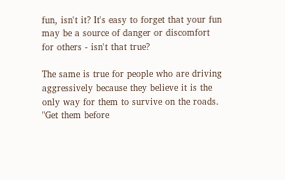fun, isn't it? It's easy to forget that your fun may be a source of danger or discomfort for others - isn't that true?

The same is true for people who are driving aggressively because they believe it is the only way for them to survive on the roads. "Get them before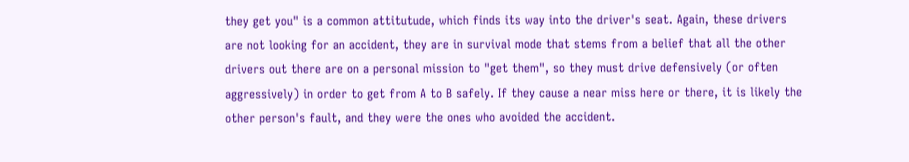they get you" is a common attitutude, which finds its way into the driver's seat. Again, these drivers are not looking for an accident, they are in survival mode that stems from a belief that all the other drivers out there are on a personal mission to "get them", so they must drive defensively (or often aggressively) in order to get from A to B safely. If they cause a near miss here or there, it is likely the other person's fault, and they were the ones who avoided the accident.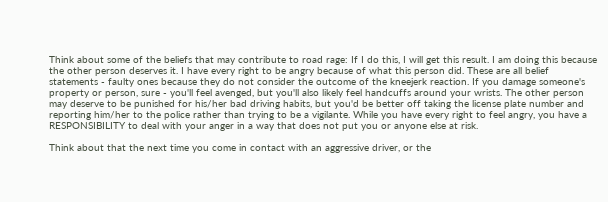Think about some of the beliefs that may contribute to road rage: If I do this, I will get this result. I am doing this because the other person deserves it. I have every right to be angry because of what this person did. These are all belief statements - faulty ones because they do not consider the outcome of the kneejerk reaction. If you damage someone's property or person, sure - you'll feel avenged, but you'll also likely feel handcuffs around your wrists. The other person may deserve to be punished for his/her bad driving habits, but you'd be better off taking the license plate number and reporting him/her to the police rather than trying to be a vigilante. While you have every right to feel angry, you have a RESPONSIBILITY to deal with your anger in a way that does not put you or anyone else at risk.

Think about that the next time you come in contact with an aggressive driver, or the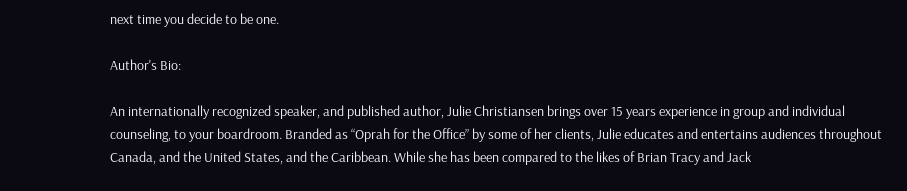next time you decide to be one.

Author's Bio:

An internationally recognized speaker, and published author, Julie Christiansen brings over 15 years experience in group and individual counseling, to your boardroom. Branded as “Oprah for the Office” by some of her clients, Julie educates and entertains audiences throughout Canada, and the United States, and the Caribbean. While she has been compared to the likes of Brian Tracy and Jack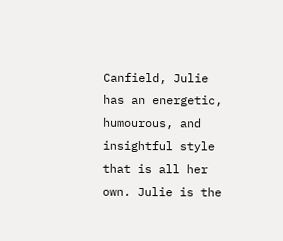Canfield, Julie has an energetic, humourous, and insightful style that is all her own. Julie is the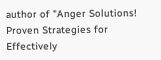author of "Anger Solutions! Proven Strategies for Effectively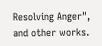Resolving Anger", and other works.